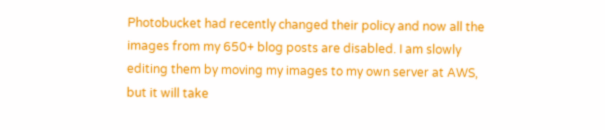Photobucket had recently changed their policy and now all the images from my 650+ blog posts are disabled. I am slowly editing them by moving my images to my own server at AWS, but it will take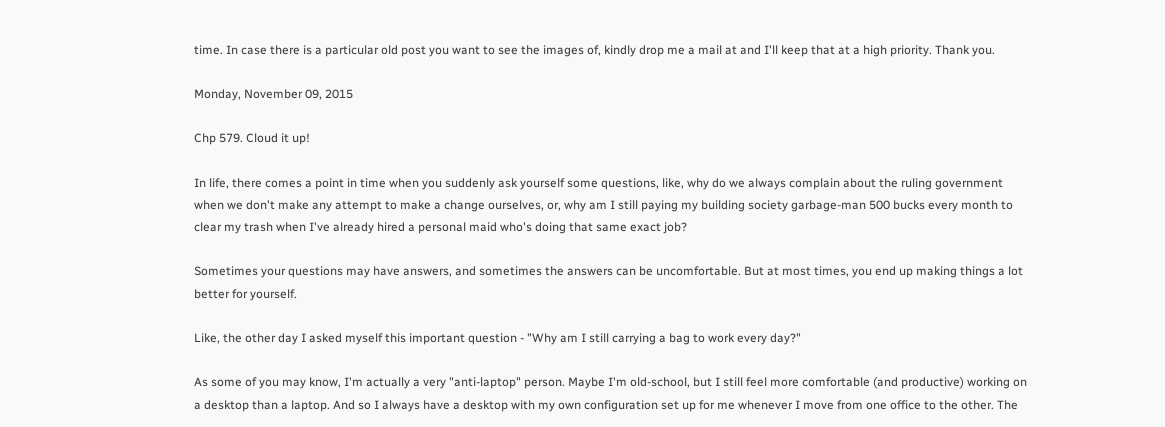time. In case there is a particular old post you want to see the images of, kindly drop me a mail at and I'll keep that at a high priority. Thank you.

Monday, November 09, 2015

Chp 579. Cloud it up!

In life, there comes a point in time when you suddenly ask yourself some questions, like, why do we always complain about the ruling government when we don't make any attempt to make a change ourselves, or, why am I still paying my building society garbage-man 500 bucks every month to clear my trash when I've already hired a personal maid who's doing that same exact job?

Sometimes your questions may have answers, and sometimes the answers can be uncomfortable. But at most times, you end up making things a lot better for yourself.

Like, the other day I asked myself this important question - "Why am I still carrying a bag to work every day?"

As some of you may know, I'm actually a very "anti-laptop" person. Maybe I'm old-school, but I still feel more comfortable (and productive) working on a desktop than a laptop. And so I always have a desktop with my own configuration set up for me whenever I move from one office to the other. The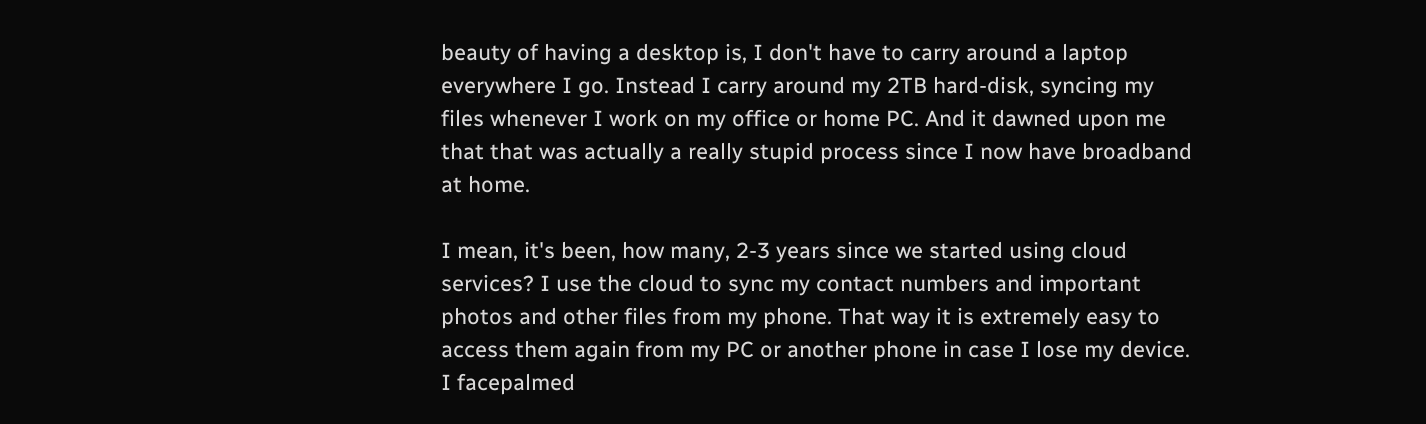beauty of having a desktop is, I don't have to carry around a laptop everywhere I go. Instead I carry around my 2TB hard-disk, syncing my files whenever I work on my office or home PC. And it dawned upon me that that was actually a really stupid process since I now have broadband at home.

I mean, it's been, how many, 2-3 years since we started using cloud services? I use the cloud to sync my contact numbers and important photos and other files from my phone. That way it is extremely easy to access them again from my PC or another phone in case I lose my device. I facepalmed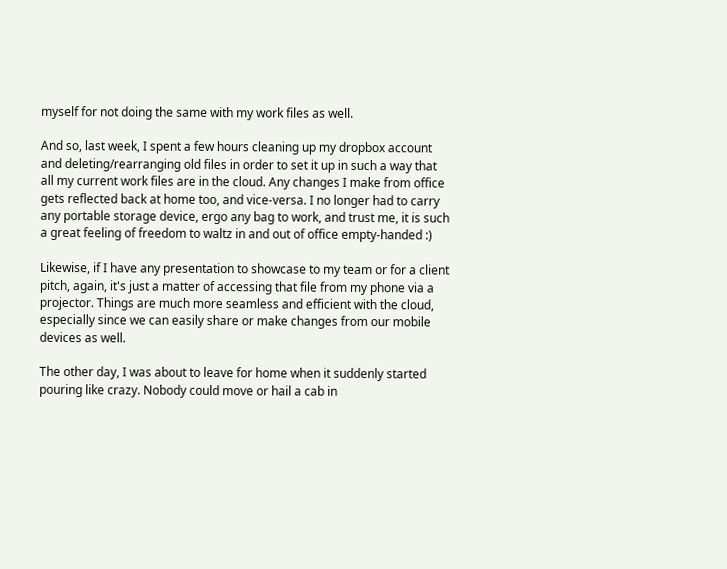myself for not doing the same with my work files as well.

And so, last week, I spent a few hours cleaning up my dropbox account and deleting/rearranging old files in order to set it up in such a way that all my current work files are in the cloud. Any changes I make from office gets reflected back at home too, and vice-versa. I no longer had to carry any portable storage device, ergo any bag to work, and trust me, it is such a great feeling of freedom to waltz in and out of office empty-handed :)

Likewise, if I have any presentation to showcase to my team or for a client pitch, again, it's just a matter of accessing that file from my phone via a projector. Things are much more seamless and efficient with the cloud, especially since we can easily share or make changes from our mobile devices as well.

The other day, I was about to leave for home when it suddenly started pouring like crazy. Nobody could move or hail a cab in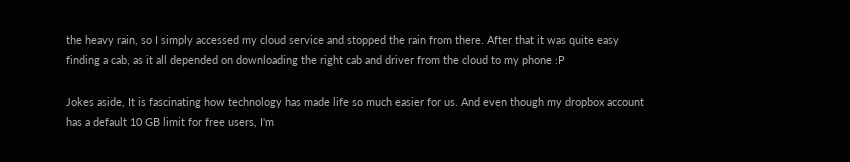the heavy rain, so I simply accessed my cloud service and stopped the rain from there. After that it was quite easy finding a cab, as it all depended on downloading the right cab and driver from the cloud to my phone :P

Jokes aside, It is fascinating how technology has made life so much easier for us. And even though my dropbox account has a default 10 GB limit for free users, I'm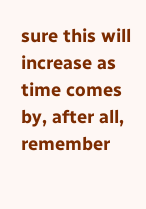sure this will increase as time comes by, after all, remember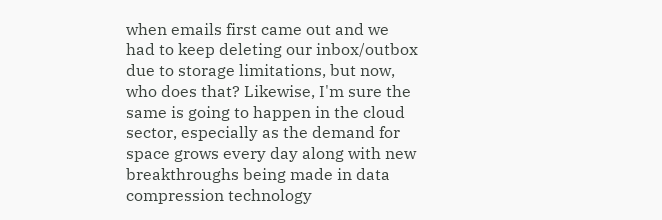when emails first came out and we had to keep deleting our inbox/outbox due to storage limitations, but now, who does that? Likewise, I'm sure the same is going to happen in the cloud sector, especially as the demand for space grows every day along with new breakthroughs being made in data compression technology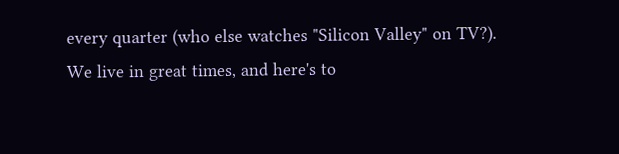every quarter (who else watches "Silicon Valley" on TV?). We live in great times, and here's to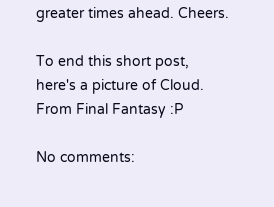greater times ahead. Cheers.

To end this short post, here's a picture of Cloud. From Final Fantasy :P

No comments: